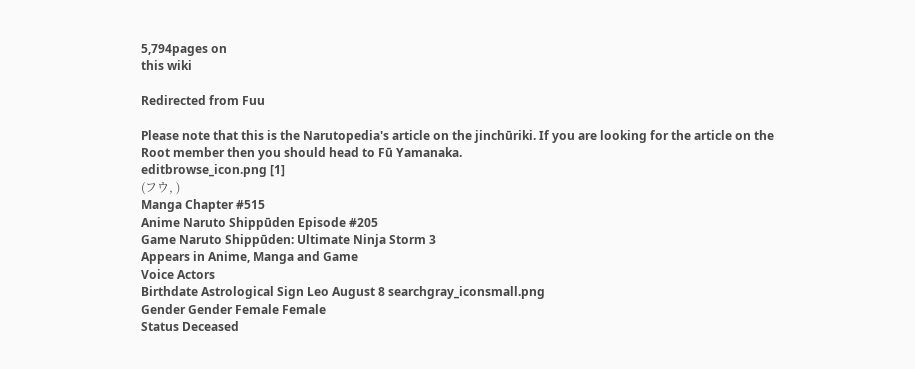5,794pages on
this wiki

Redirected from Fuu

Please note that this is the Narutopedia's article on the jinchūriki. If you are looking for the article on the Root member then you should head to Fū Yamanaka.
editbrowse_icon.png [1]
(フウ, )
Manga Chapter #515
Anime Naruto Shippūden Episode #205
Game Naruto Shippūden: Ultimate Ninja Storm 3
Appears in Anime, Manga and Game
Voice Actors
Birthdate Astrological Sign Leo August 8 searchgray_iconsmall.png
Gender Gender Female Female
Status Deceased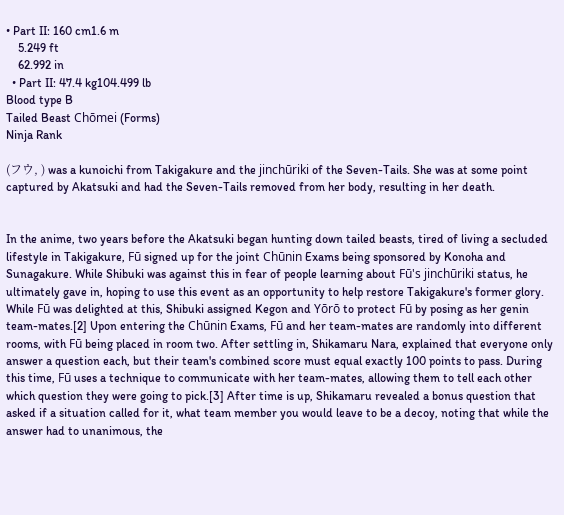• Part II: 160 cm1.6 m
    5.249 ft
    62.992 in
  • Part II: 47.4 kg104.499 lb
Blood type B
Tailed Beast Chōmei (Forms)
Ninja Rank

(フウ, ) was a kunoichi from Takigakure and the jinchūriki of the Seven-Tails. She was at some point captured by Akatsuki and had the Seven-Tails removed from her body, resulting in her death.


In the anime, two years before the Akatsuki began hunting down tailed beasts, tired of living a secluded lifestyle in Takigakure, Fū signed up for the joint Chūnin Exams being sponsored by Konoha and Sunagakure. While Shibuki was against this in fear of people learning about Fū's jinchūriki status, he ultimately gave in, hoping to use this event as an opportunity to help restore Takigakure's former glory. While Fū was delighted at this, Shibuki assigned Kegon and Yōrō to protect Fū by posing as her genin team-mates.[2] Upon entering the Chūnin Exams, Fū and her team-mates are randomly into different rooms, with Fū being placed in room two. After settling in, Shikamaru Nara, explained that everyone only answer a question each, but their team's combined score must equal exactly 100 points to pass. During this time, Fū uses a technique to communicate with her team-mates, allowing them to tell each other which question they were going to pick.[3] After time is up, Shikamaru revealed a bonus question that asked if a situation called for it, what team member you would leave to be a decoy, noting that while the answer had to unanimous, the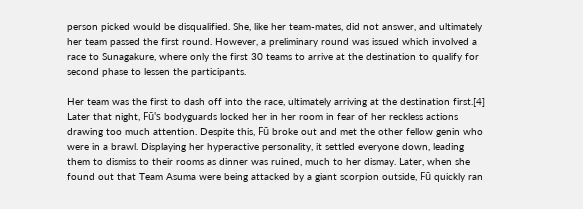person picked would be disqualified. She, like her team-mates, did not answer, and ultimately her team passed the first round. However, a preliminary round was issued which involved a race to Sunagakure, where only the first 30 teams to arrive at the destination to qualify for second phase to lessen the participants.

Her team was the first to dash off into the race, ultimately arriving at the destination first.[4] Later that night, Fū's bodyguards locked her in her room in fear of her reckless actions drawing too much attention. Despite this, Fū broke out and met the other fellow genin who were in a brawl. Displaying her hyperactive personality, it settled everyone down, leading them to dismiss to their rooms as dinner was ruined, much to her dismay. Later, when she found out that Team Asuma were being attacked by a giant scorpion outside, Fū quickly ran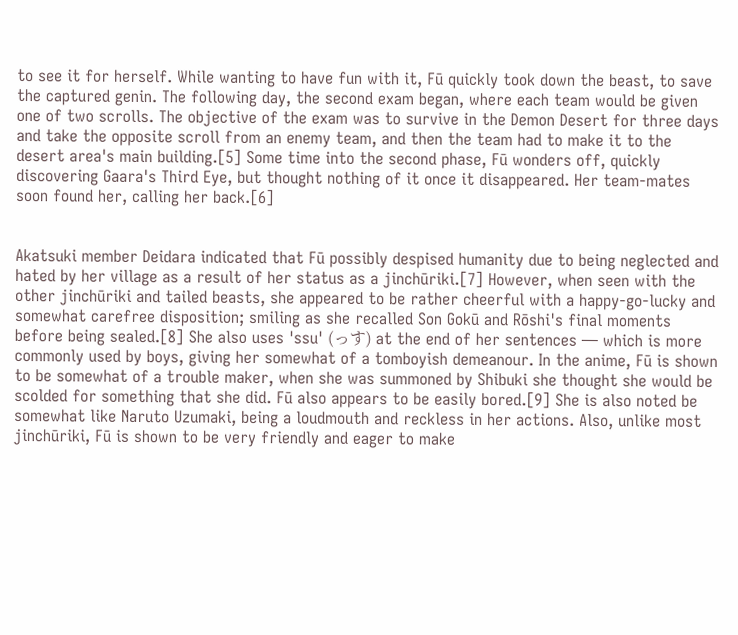to see it for herself. While wanting to have fun with it, Fū quickly took down the beast, to save the captured genin. The following day, the second exam began, where each team would be given one of two scrolls. The objective of the exam was to survive in the Demon Desert for three days and take the opposite scroll from an enemy team, and then the team had to make it to the desert area's main building.[5] Some time into the second phase, Fū wonders off, quickly discovering Gaara's Third Eye, but thought nothing of it once it disappeared. Her team-mates soon found her, calling her back.[6]


Akatsuki member Deidara indicated that Fū possibly despised humanity due to being neglected and hated by her village as a result of her status as a jinchūriki.[7] However, when seen with the other jinchūriki and tailed beasts, she appeared to be rather cheerful with a happy-go-lucky and somewhat carefree disposition; smiling as she recalled Son Gokū and Rōshi's final moments before being sealed.[8] She also uses 'ssu' (っす) at the end of her sentences — which is more commonly used by boys, giving her somewhat of a tomboyish demeanour. In the anime, Fū is shown to be somewhat of a trouble maker, when she was summoned by Shibuki she thought she would be scolded for something that she did. Fū also appears to be easily bored.[9] She is also noted be somewhat like Naruto Uzumaki, being a loudmouth and reckless in her actions. Also, unlike most jinchūriki, Fū is shown to be very friendly and eager to make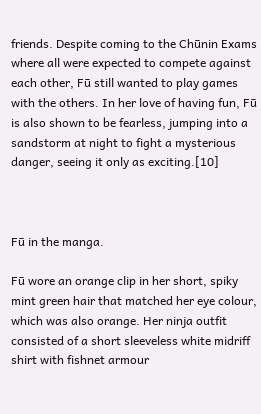friends. Despite coming to the Chūnin Exams where all were expected to compete against each other, Fū still wanted to play games with the others. In her love of having fun, Fū is also shown to be fearless, jumping into a sandstorm at night to fight a mysterious danger, seeing it only as exciting.[10]



Fū in the manga.

Fū wore an orange clip in her short, spiky mint green hair that matched her eye colour, which was also orange. Her ninja outfit consisted of a short sleeveless white midriff shirt with fishnet armour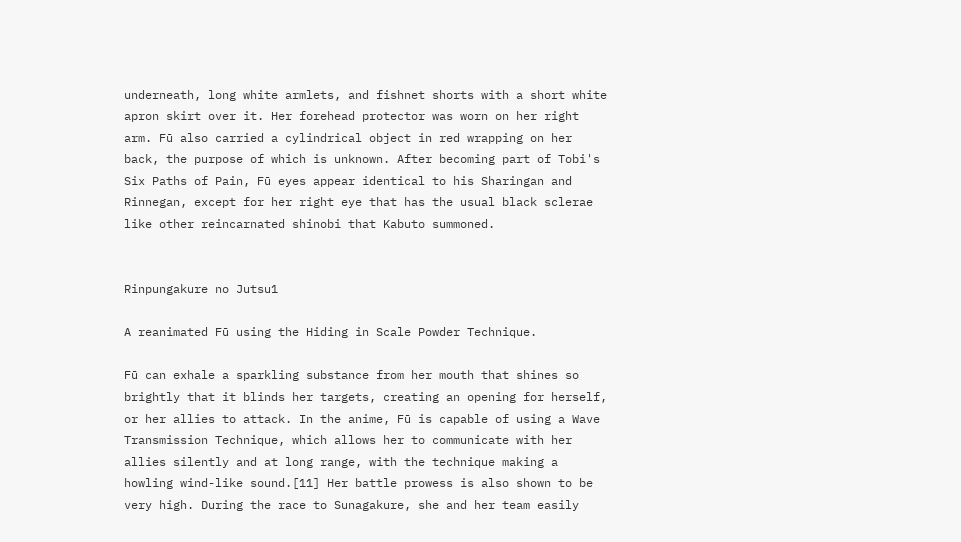underneath, long white armlets, and fishnet shorts with a short white apron skirt over it. Her forehead protector was worn on her right arm. Fū also carried a cylindrical object in red wrapping on her back, the purpose of which is unknown. After becoming part of Tobi's Six Paths of Pain, Fū eyes appear identical to his Sharingan and Rinnegan, except for her right eye that has the usual black sclerae like other reincarnated shinobi that Kabuto summoned.


Rinpungakure no Jutsu1

A reanimated Fū using the Hiding in Scale Powder Technique.

Fū can exhale a sparkling substance from her mouth that shines so brightly that it blinds her targets, creating an opening for herself, or her allies to attack. In the anime, Fū is capable of using a Wave Transmission Technique, which allows her to communicate with her allies silently and at long range, with the technique making a howling wind-like sound.[11] Her battle prowess is also shown to be very high. During the race to Sunagakure, she and her team easily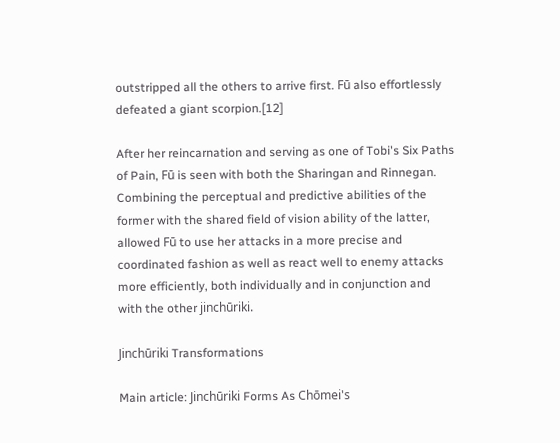outstripped all the others to arrive first. Fū also effortlessly defeated a giant scorpion.[12]

After her reincarnation and serving as one of Tobi's Six Paths of Pain, Fū is seen with both the Sharingan and Rinnegan. Combining the perceptual and predictive abilities of the former with the shared field of vision ability of the latter, allowed Fū to use her attacks in a more precise and coordinated fashion as well as react well to enemy attacks more efficiently, both individually and in conjunction and with the other jinchūriki.

Jinchūriki Transformations

Main article: Jinchūriki Forms As Chōmei's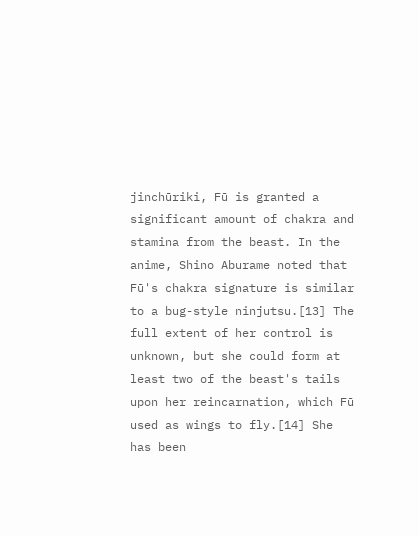jinchūriki, Fū is granted a significant amount of chakra and stamina from the beast. In the anime, Shino Aburame noted that Fū's chakra signature is similar to a bug-style ninjutsu.[13] The full extent of her control is unknown, but she could form at least two of the beast's tails upon her reincarnation, which Fū used as wings to fly.[14] She has been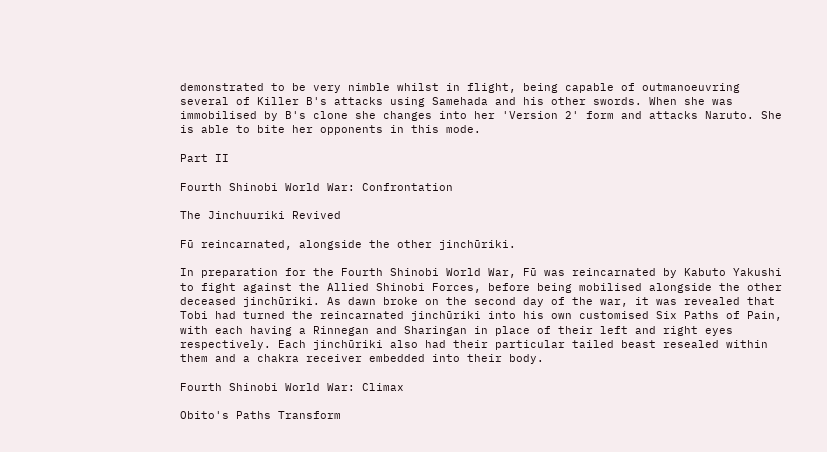demonstrated to be very nimble whilst in flight, being capable of outmanoeuvring several of Killer B's attacks using Samehada and his other swords. When she was immobilised by B's clone she changes into her 'Version 2' form and attacks Naruto. She is able to bite her opponents in this mode.

Part II

Fourth Shinobi World War: Confrontation

The Jinchuuriki Revived

Fū reincarnated, alongside the other jinchūriki.

In preparation for the Fourth Shinobi World War, Fū was reincarnated by Kabuto Yakushi to fight against the Allied Shinobi Forces, before being mobilised alongside the other deceased jinchūriki. As dawn broke on the second day of the war, it was revealed that Tobi had turned the reincarnated jinchūriki into his own customised Six Paths of Pain, with each having a Rinnegan and Sharingan in place of their left and right eyes respectively. Each jinchūriki also had their particular tailed beast resealed within them and a chakra receiver embedded into their body.

Fourth Shinobi World War: Climax

Obito's Paths Transform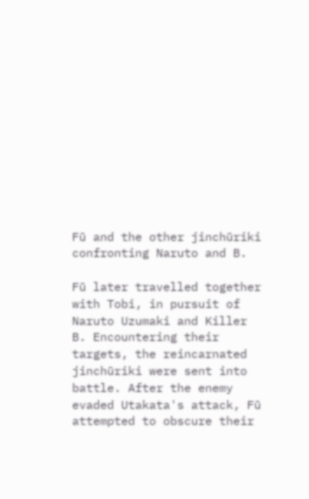Fū and the other jinchūriki confronting Naruto and B.

Fū later travelled together with Tobi, in pursuit of Naruto Uzumaki and Killer B. Encountering their targets, the reincarnated jinchūriki were sent into battle. After the enemy evaded Utakata's attack, Fū attempted to obscure their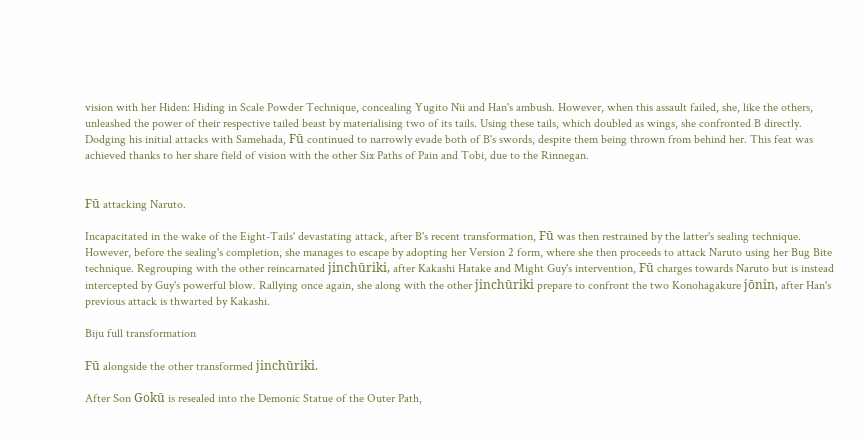vision with her Hiden: Hiding in Scale Powder Technique, concealing Yugito Nii and Han's ambush. However, when this assault failed, she, like the others, unleashed the power of their respective tailed beast by materialising two of its tails. Using these tails, which doubled as wings, she confronted B directly. Dodging his initial attacks with Samehada, Fū continued to narrowly evade both of B's swords, despite them being thrown from behind her. This feat was achieved thanks to her share field of vision with the other Six Paths of Pain and Tobi, due to the Rinnegan.


Fū attacking Naruto.

Incapacitated in the wake of the Eight-Tails' devastating attack, after B's recent transformation, Fū was then restrained by the latter's sealing technique. However, before the sealing's completion, she manages to escape by adopting her Version 2 form, where she then proceeds to attack Naruto using her Bug Bite technique. Regrouping with the other reincarnated jinchūriki, after Kakashi Hatake and Might Guy's intervention, Fū charges towards Naruto but is instead intercepted by Guy's powerful blow. Rallying once again, she along with the other jinchūriki prepare to confront the two Konohagakure jōnin, after Han's previous attack is thwarted by Kakashi.

Biju full transformation

Fū alongside the other transformed jinchūriki.

After Son Gokū is resealed into the Demonic Statue of the Outer Path,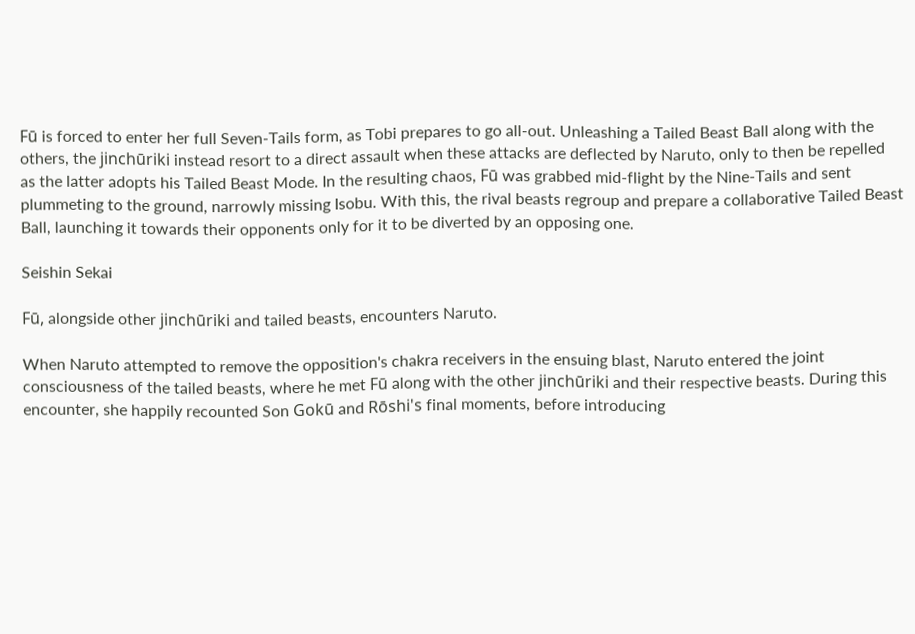Fū is forced to enter her full Seven-Tails form, as Tobi prepares to go all-out. Unleashing a Tailed Beast Ball along with the others, the jinchūriki instead resort to a direct assault when these attacks are deflected by Naruto, only to then be repelled as the latter adopts his Tailed Beast Mode. In the resulting chaos, Fū was grabbed mid-flight by the Nine-Tails and sent plummeting to the ground, narrowly missing Isobu. With this, the rival beasts regroup and prepare a collaborative Tailed Beast Ball, launching it towards their opponents only for it to be diverted by an opposing one.

Seishin Sekai

Fū, alongside other jinchūriki and tailed beasts, encounters Naruto.

When Naruto attempted to remove the opposition's chakra receivers in the ensuing blast, Naruto entered the joint consciousness of the tailed beasts, where he met Fū along with the other jinchūriki and their respective beasts. During this encounter, she happily recounted Son Gokū and Rōshi's final moments, before introducing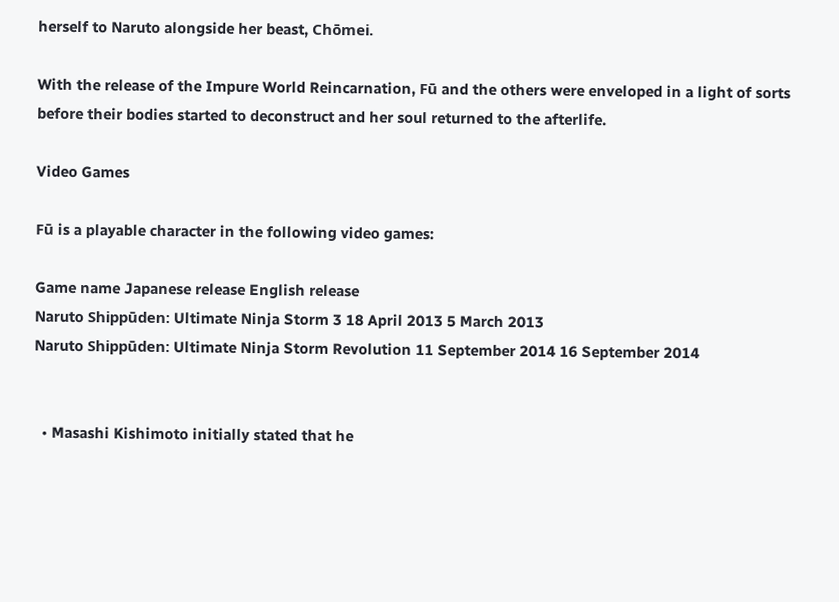herself to Naruto alongside her beast, Chōmei.

With the release of the Impure World Reincarnation, Fū and the others were enveloped in a light of sorts before their bodies started to deconstruct and her soul returned to the afterlife.

Video Games

Fū is a playable character in the following video games:

Game name Japanese release English release
Naruto Shippūden: Ultimate Ninja Storm 3 18 April 2013 5 March 2013
Naruto Shippūden: Ultimate Ninja Storm Revolution 11 September 2014 16 September 2014


  • Masashi Kishimoto initially stated that he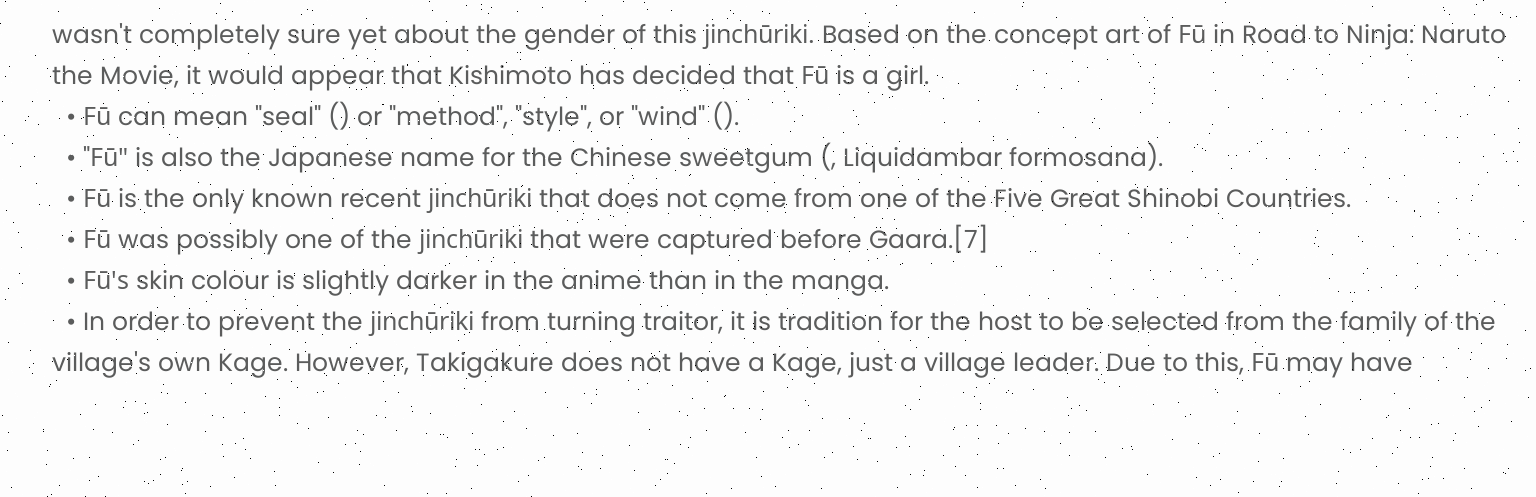wasn't completely sure yet about the gender of this jinchūriki. Based on the concept art of Fū in Road to Ninja: Naruto the Movie, it would appear that Kishimoto has decided that Fū is a girl.
  • Fū can mean "seal" () or "method", "style", or "wind" ().
  • "Fū" is also the Japanese name for the Chinese sweetgum (, Liquidambar formosana).
  • Fū is the only known recent jinchūriki that does not come from one of the Five Great Shinobi Countries.
  • Fū was possibly one of the jinchūriki that were captured before Gaara.[7]
  • Fū's skin colour is slightly darker in the anime than in the manga.
  • In order to prevent the jinchūriki from turning traitor, it is tradition for the host to be selected from the family of the village's own Kage. However, Takigakure does not have a Kage, just a village leader. Due to this, Fū may have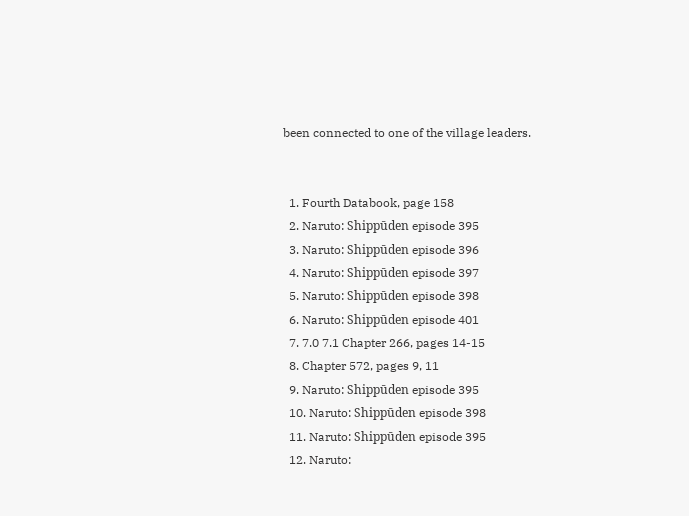been connected to one of the village leaders.


  1. Fourth Databook, page 158
  2. Naruto: Shippūden episode 395
  3. Naruto: Shippūden episode 396
  4. Naruto: Shippūden episode 397
  5. Naruto: Shippūden episode 398
  6. Naruto: Shippūden episode 401
  7. 7.0 7.1 Chapter 266, pages 14-15
  8. Chapter 572, pages 9, 11
  9. Naruto: Shippūden episode 395
  10. Naruto: Shippūden episode 398
  11. Naruto: Shippūden episode 395
  12. Naruto: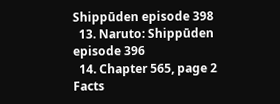Shippūden episode 398
  13. Naruto: Shippūden episode 396
  14. Chapter 565, page 2
Facts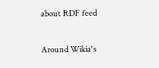about RDF feed

Around Wikia's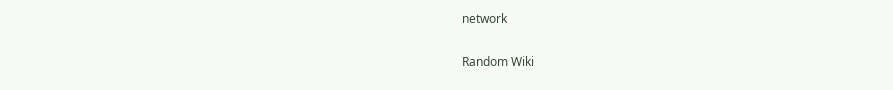network

Random Wiki